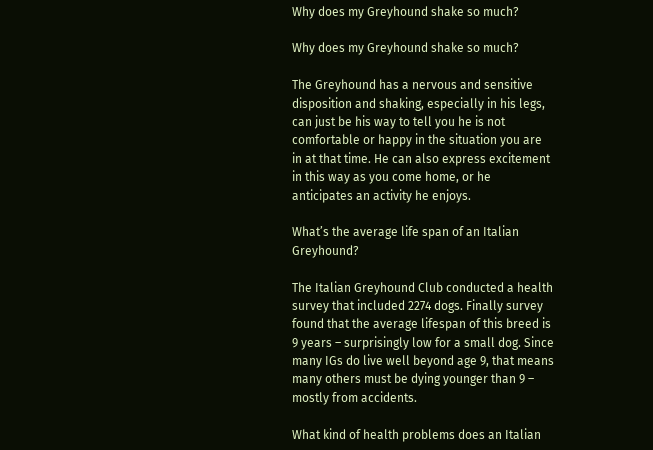Why does my Greyhound shake so much?

Why does my Greyhound shake so much?

The Greyhound has a nervous and sensitive disposition and shaking, especially in his legs, can just be his way to tell you he is not comfortable or happy in the situation you are in at that time. He can also express excitement in this way as you come home, or he anticipates an activity he enjoys.

What’s the average life span of an Italian Greyhound?

The Italian Greyhound Club conducted a health survey that included 2274 dogs. Finally survey found that the average lifespan of this breed is 9 years – surprisingly low for a small dog. Since many IGs do live well beyond age 9, that means many others must be dying younger than 9 – mostly from accidents.

What kind of health problems does an Italian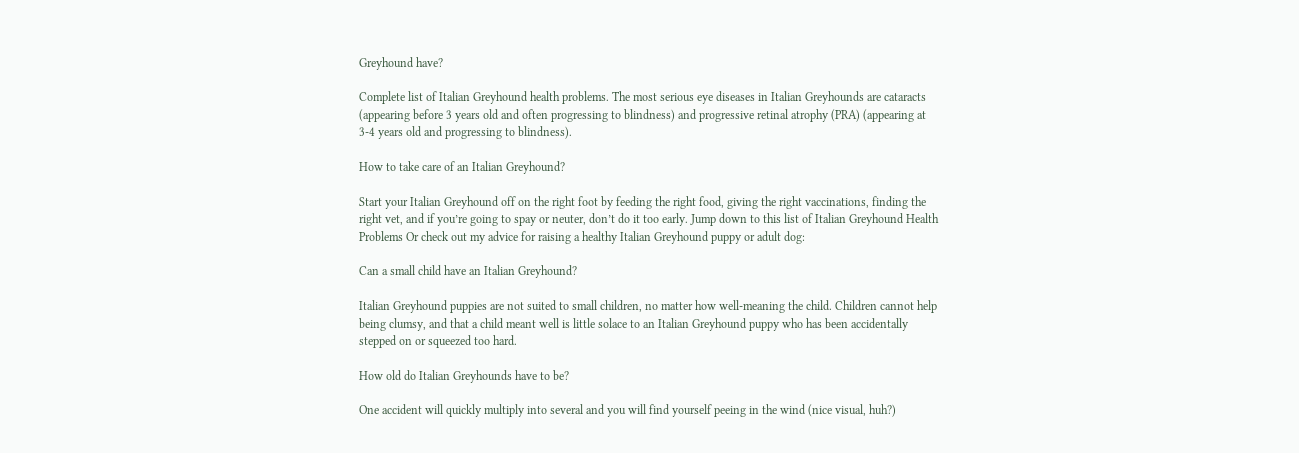Greyhound have?

Complete list of Italian Greyhound health problems. The most serious eye diseases in Italian Greyhounds are cataracts (appearing before 3 years old and often progressing to blindness) and progressive retinal atrophy (PRA) (appearing at 3-4 years old and progressing to blindness).

How to take care of an Italian Greyhound?

Start your Italian Greyhound off on the right foot by feeding the right food, giving the right vaccinations, finding the right vet, and if you’re going to spay or neuter, don’t do it too early. Jump down to this list of Italian Greyhound Health Problems Or check out my advice for raising a healthy Italian Greyhound puppy or adult dog:

Can a small child have an Italian Greyhound?

Italian Greyhound puppies are not suited to small children, no matter how well-meaning the child. Children cannot help being clumsy, and that a child meant well is little solace to an Italian Greyhound puppy who has been accidentally stepped on or squeezed too hard.

How old do Italian Greyhounds have to be?

One accident will quickly multiply into several and you will find yourself peeing in the wind (nice visual, huh?)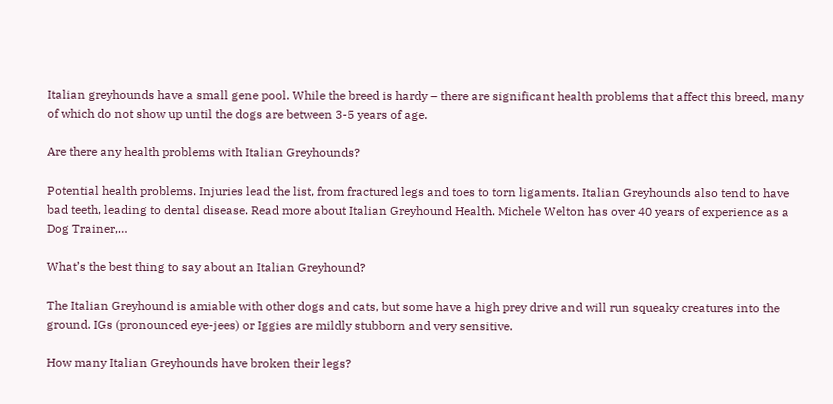Italian greyhounds have a small gene pool. While the breed is hardy – there are significant health problems that affect this breed, many of which do not show up until the dogs are between 3-5 years of age.

Are there any health problems with Italian Greyhounds?

Potential health problems. Injuries lead the list, from fractured legs and toes to torn ligaments. Italian Greyhounds also tend to have bad teeth, leading to dental disease. Read more about Italian Greyhound Health. Michele Welton has over 40 years of experience as a Dog Trainer,…

What’s the best thing to say about an Italian Greyhound?

The Italian Greyhound is amiable with other dogs and cats, but some have a high prey drive and will run squeaky creatures into the ground. IGs (pronounced eye-jees) or Iggies are mildly stubborn and very sensitive.

How many Italian Greyhounds have broken their legs?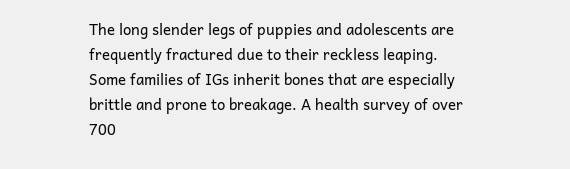The long slender legs of puppies and adolescents are frequently fractured due to their reckless leaping. Some families of IGs inherit bones that are especially brittle and prone to breakage. A health survey of over 700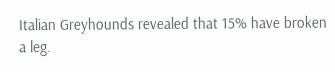Italian Greyhounds revealed that 15% have broken a leg.